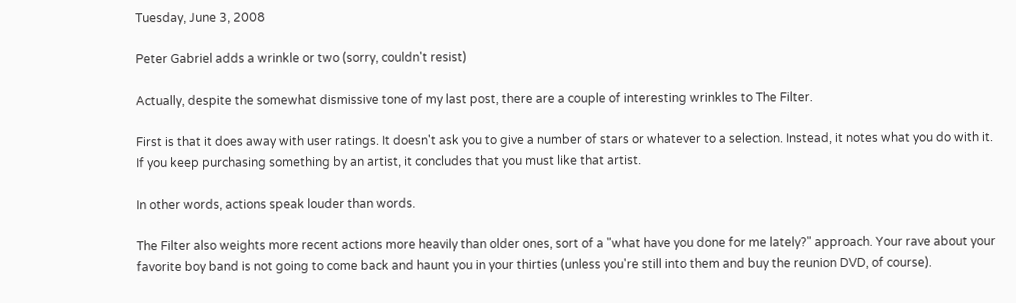Tuesday, June 3, 2008

Peter Gabriel adds a wrinkle or two (sorry, couldn't resist)

Actually, despite the somewhat dismissive tone of my last post, there are a couple of interesting wrinkles to The Filter.

First is that it does away with user ratings. It doesn't ask you to give a number of stars or whatever to a selection. Instead, it notes what you do with it. If you keep purchasing something by an artist, it concludes that you must like that artist.

In other words, actions speak louder than words.

The Filter also weights more recent actions more heavily than older ones, sort of a "what have you done for me lately?" approach. Your rave about your favorite boy band is not going to come back and haunt you in your thirties (unless you're still into them and buy the reunion DVD, of course).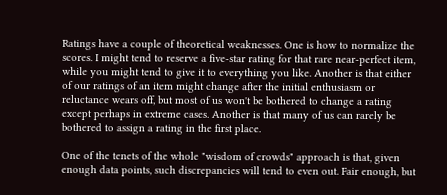Ratings have a couple of theoretical weaknesses. One is how to normalize the scores. I might tend to reserve a five-star rating for that rare near-perfect item, while you might tend to give it to everything you like. Another is that either of our ratings of an item might change after the initial enthusiasm or reluctance wears off, but most of us won't be bothered to change a rating except perhaps in extreme cases. Another is that many of us can rarely be bothered to assign a rating in the first place.

One of the tenets of the whole "wisdom of crowds" approach is that, given enough data points, such discrepancies will tend to even out. Fair enough, but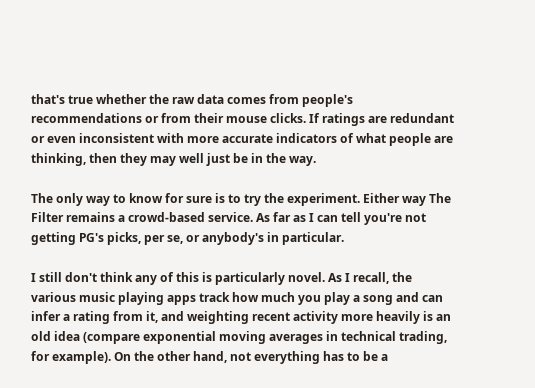that's true whether the raw data comes from people's recommendations or from their mouse clicks. If ratings are redundant or even inconsistent with more accurate indicators of what people are thinking, then they may well just be in the way.

The only way to know for sure is to try the experiment. Either way The Filter remains a crowd-based service. As far as I can tell you're not getting PG's picks, per se, or anybody's in particular.

I still don't think any of this is particularly novel. As I recall, the various music playing apps track how much you play a song and can infer a rating from it, and weighting recent activity more heavily is an old idea (compare exponential moving averages in technical trading, for example). On the other hand, not everything has to be a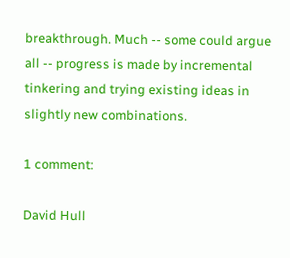breakthrough. Much -- some could argue all -- progress is made by incremental tinkering and trying existing ideas in slightly new combinations.

1 comment:

David Hull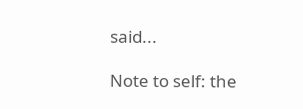said...

Note to self: the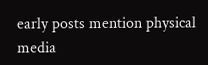early posts mention physical media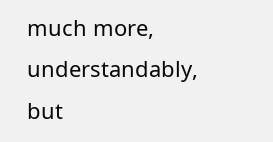much more, understandably, but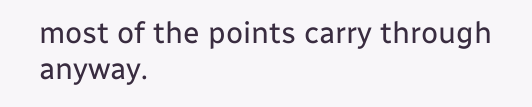most of the points carry through anyway.